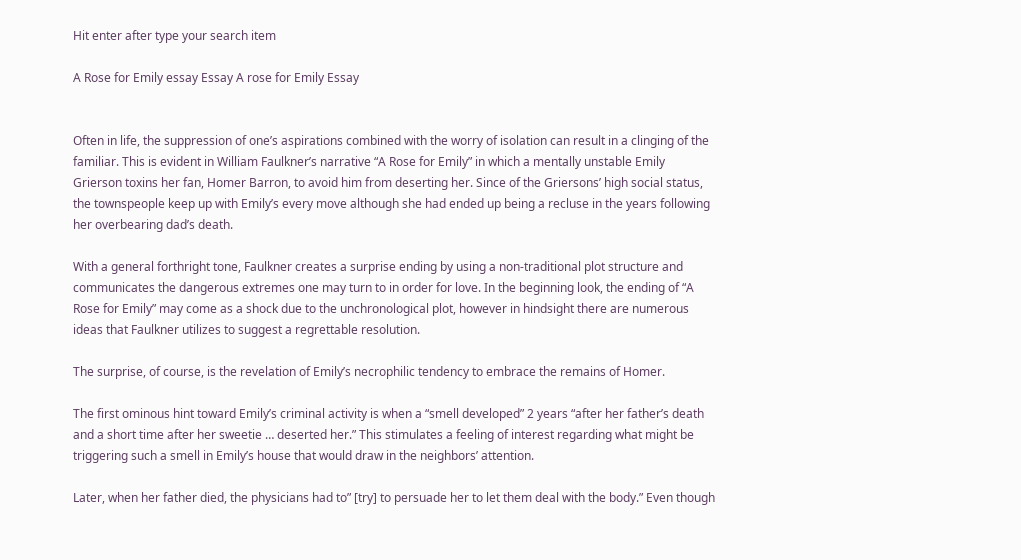Hit enter after type your search item

A Rose for Emily essay Essay A rose for Emily Essay


Often in life, the suppression of one’s aspirations combined with the worry of isolation can result in a clinging of the familiar. This is evident in William Faulkner’s narrative “A Rose for Emily” in which a mentally unstable Emily Grierson toxins her fan, Homer Barron, to avoid him from deserting her. Since of the Griersons’ high social status, the townspeople keep up with Emily’s every move although she had ended up being a recluse in the years following her overbearing dad’s death.

With a general forthright tone, Faulkner creates a surprise ending by using a non-traditional plot structure and communicates the dangerous extremes one may turn to in order for love. In the beginning look, the ending of “A Rose for Emily” may come as a shock due to the unchronological plot, however in hindsight there are numerous ideas that Faulkner utilizes to suggest a regrettable resolution.

The surprise, of course, is the revelation of Emily’s necrophilic tendency to embrace the remains of Homer.

The first ominous hint toward Emily’s criminal activity is when a “smell developed” 2 years “after her father’s death and a short time after her sweetie … deserted her.” This stimulates a feeling of interest regarding what might be triggering such a smell in Emily’s house that would draw in the neighbors’ attention.

Later, when her father died, the physicians had to” [try] to persuade her to let them deal with the body.” Even though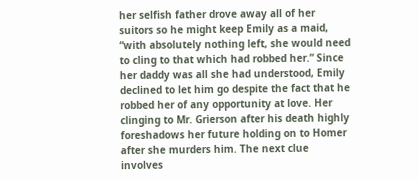her selfish father drove away all of her suitors so he might keep Emily as a maid, “with absolutely nothing left, she would need to cling to that which had robbed her.” Since her daddy was all she had understood, Emily declined to let him go despite the fact that he robbed her of any opportunity at love. Her clinging to Mr. Grierson after his death highly foreshadows her future holding on to Homer after she murders him. The next clue involves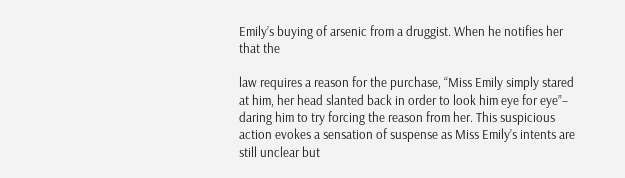Emily’s buying of arsenic from a druggist. When he notifies her that the

law requires a reason for the purchase, “Miss Emily simply stared at him, her head slanted back in order to look him eye for eye”– daring him to try forcing the reason from her. This suspicious action evokes a sensation of suspense as Miss Emily’s intents are still unclear but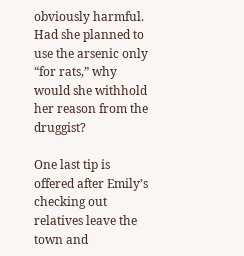obviously harmful. Had she planned to use the arsenic only “for rats,” why would she withhold her reason from the druggist?

One last tip is offered after Emily’s checking out relatives leave the town and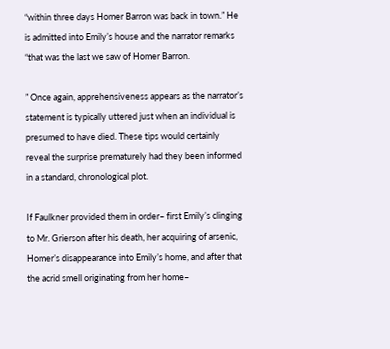“within three days Homer Barron was back in town.” He is admitted into Emily’s house and the narrator remarks “that was the last we saw of Homer Barron.

” Once again, apprehensiveness appears as the narrator’s statement is typically uttered just when an individual is presumed to have died. These tips would certainly reveal the surprise prematurely had they been informed in a standard, chronological plot.

If Faulkner provided them in order– first Emily’s clinging to Mr. Grierson after his death, her acquiring of arsenic, Homer’s disappearance into Emily’s home, and after that the acrid smell originating from her home–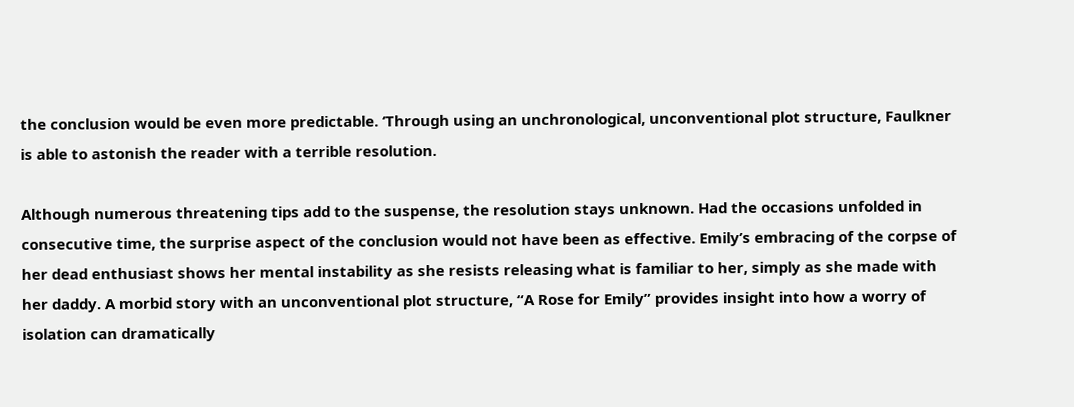the conclusion would be even more predictable. ‘Through using an unchronological, unconventional plot structure, Faulkner is able to astonish the reader with a terrible resolution.

Although numerous threatening tips add to the suspense, the resolution stays unknown. Had the occasions unfolded in consecutive time, the surprise aspect of the conclusion would not have been as effective. Emily’s embracing of the corpse of her dead enthusiast shows her mental instability as she resists releasing what is familiar to her, simply as she made with her daddy. A morbid story with an unconventional plot structure, “A Rose for Emily” provides insight into how a worry of isolation can dramatically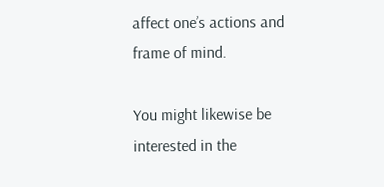affect one’s actions and frame of mind.

You might likewise be interested in the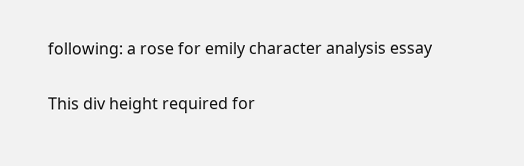following: a rose for emily character analysis essay

This div height required for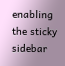enabling the sticky sidebar